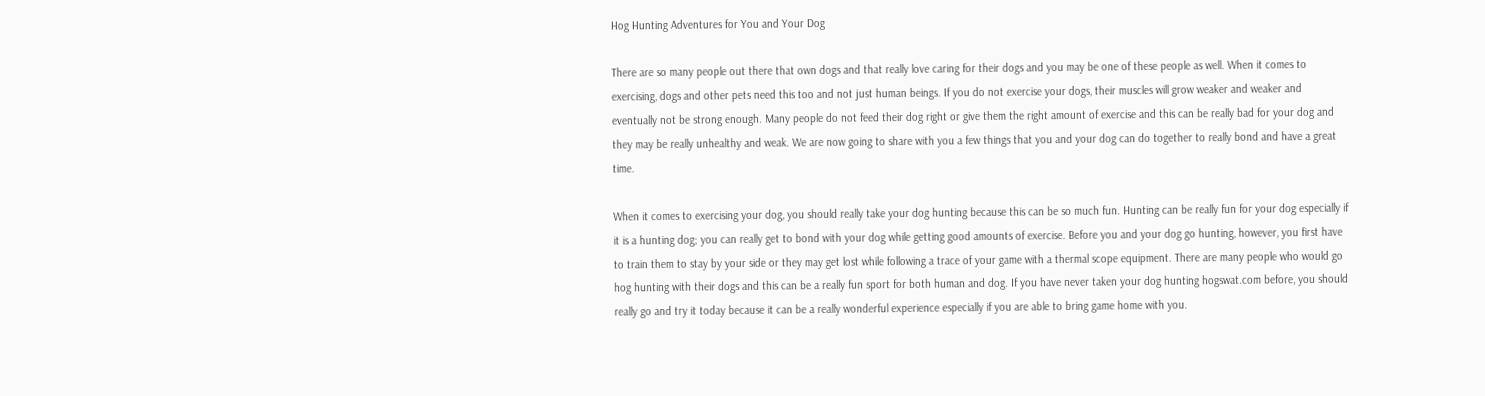Hog Hunting Adventures for You and Your Dog

There are so many people out there that own dogs and that really love caring for their dogs and you may be one of these people as well. When it comes to exercising, dogs and other pets need this too and not just human beings. If you do not exercise your dogs, their muscles will grow weaker and weaker and eventually not be strong enough. Many people do not feed their dog right or give them the right amount of exercise and this can be really bad for your dog and they may be really unhealthy and weak. We are now going to share with you a few things that you and your dog can do together to really bond and have a great time.

When it comes to exercising your dog, you should really take your dog hunting because this can be so much fun. Hunting can be really fun for your dog especially if it is a hunting dog; you can really get to bond with your dog while getting good amounts of exercise. Before you and your dog go hunting, however, you first have to train them to stay by your side or they may get lost while following a trace of your game with a thermal scope equipment. There are many people who would go hog hunting with their dogs and this can be a really fun sport for both human and dog. If you have never taken your dog hunting hogswat.com before, you should really go and try it today because it can be a really wonderful experience especially if you are able to bring game home with you.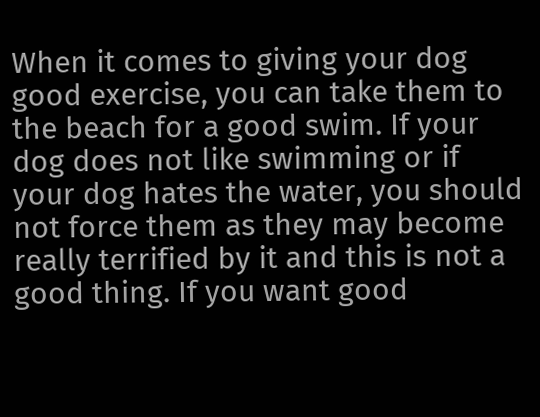When it comes to giving your dog good exercise, you can take them to the beach for a good swim. If your dog does not like swimming or if your dog hates the water, you should not force them as they may become really terrified by it and this is not a good thing. If you want good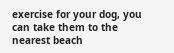exercise for your dog, you can take them to the nearest beach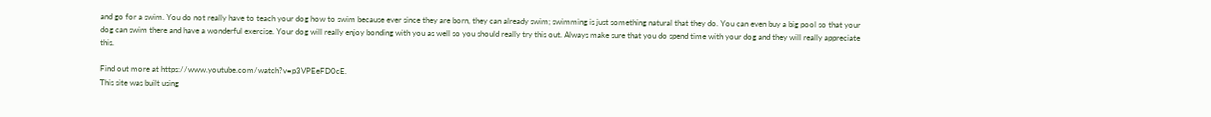and go for a swim. You do not really have to teach your dog how to swim because ever since they are born, they can already swim; swimming is just something natural that they do. You can even buy a big pool so that your dog can swim there and have a wonderful exercise. Your dog will really enjoy bonding with you as well so you should really try this out. Always make sure that you do spend time with your dog and they will really appreciate this.

Find out more at https://www.youtube.com/watch?v=p3VPEeFD0cE.
This site was built using